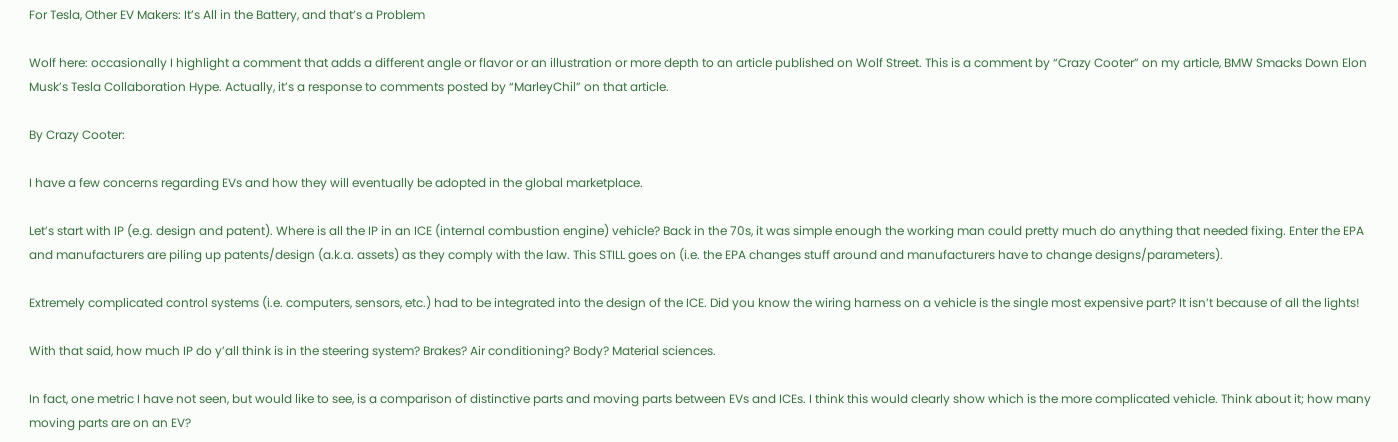For Tesla, Other EV Makers: It’s All in the Battery, and that’s a Problem

Wolf here: occasionally I highlight a comment that adds a different angle or flavor or an illustration or more depth to an article published on Wolf Street. This is a comment by “Crazy Cooter” on my article, BMW Smacks Down Elon Musk’s Tesla Collaboration Hype. Actually, it’s a response to comments posted by “MarleyChil” on that article.

By Crazy Cooter:

I have a few concerns regarding EVs and how they will eventually be adopted in the global marketplace.

Let’s start with IP (e.g. design and patent). Where is all the IP in an ICE (internal combustion engine) vehicle? Back in the 70s, it was simple enough the working man could pretty much do anything that needed fixing. Enter the EPA and manufacturers are piling up patents/design (a.k.a. assets) as they comply with the law. This STILL goes on (i.e. the EPA changes stuff around and manufacturers have to change designs/parameters).

Extremely complicated control systems (i.e. computers, sensors, etc.) had to be integrated into the design of the ICE. Did you know the wiring harness on a vehicle is the single most expensive part? It isn’t because of all the lights!

With that said, how much IP do y’all think is in the steering system? Brakes? Air conditioning? Body? Material sciences.

In fact, one metric I have not seen, but would like to see, is a comparison of distinctive parts and moving parts between EVs and ICEs. I think this would clearly show which is the more complicated vehicle. Think about it; how many moving parts are on an EV?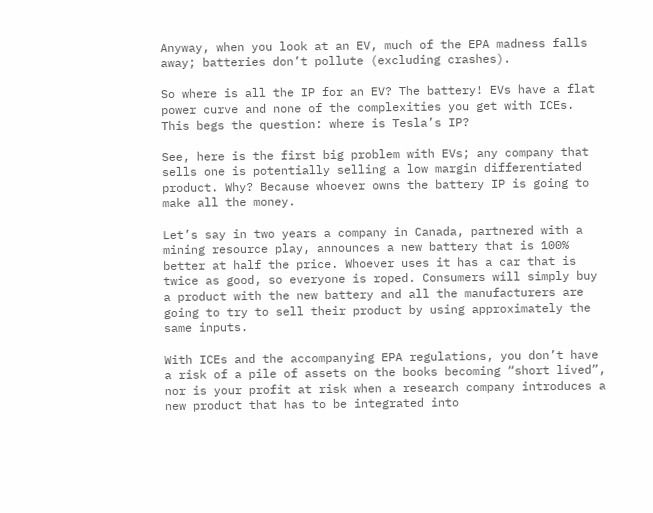Anyway, when you look at an EV, much of the EPA madness falls away; batteries don’t pollute (excluding crashes).

So where is all the IP for an EV? The battery! EVs have a flat power curve and none of the complexities you get with ICEs. This begs the question: where is Tesla’s IP?

See, here is the first big problem with EVs; any company that sells one is potentially selling a low margin differentiated product. Why? Because whoever owns the battery IP is going to make all the money.

Let’s say in two years a company in Canada, partnered with a mining resource play, announces a new battery that is 100% better at half the price. Whoever uses it has a car that is twice as good, so everyone is roped. Consumers will simply buy a product with the new battery and all the manufacturers are going to try to sell their product by using approximately the same inputs.

With ICEs and the accompanying EPA regulations, you don’t have a risk of a pile of assets on the books becoming “short lived”, nor is your profit at risk when a research company introduces a new product that has to be integrated into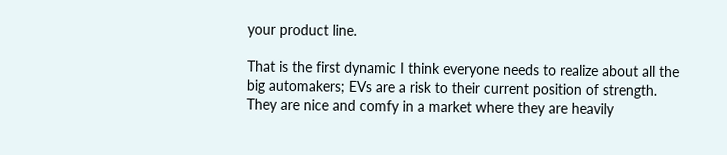your product line.

That is the first dynamic I think everyone needs to realize about all the big automakers; EVs are a risk to their current position of strength. They are nice and comfy in a market where they are heavily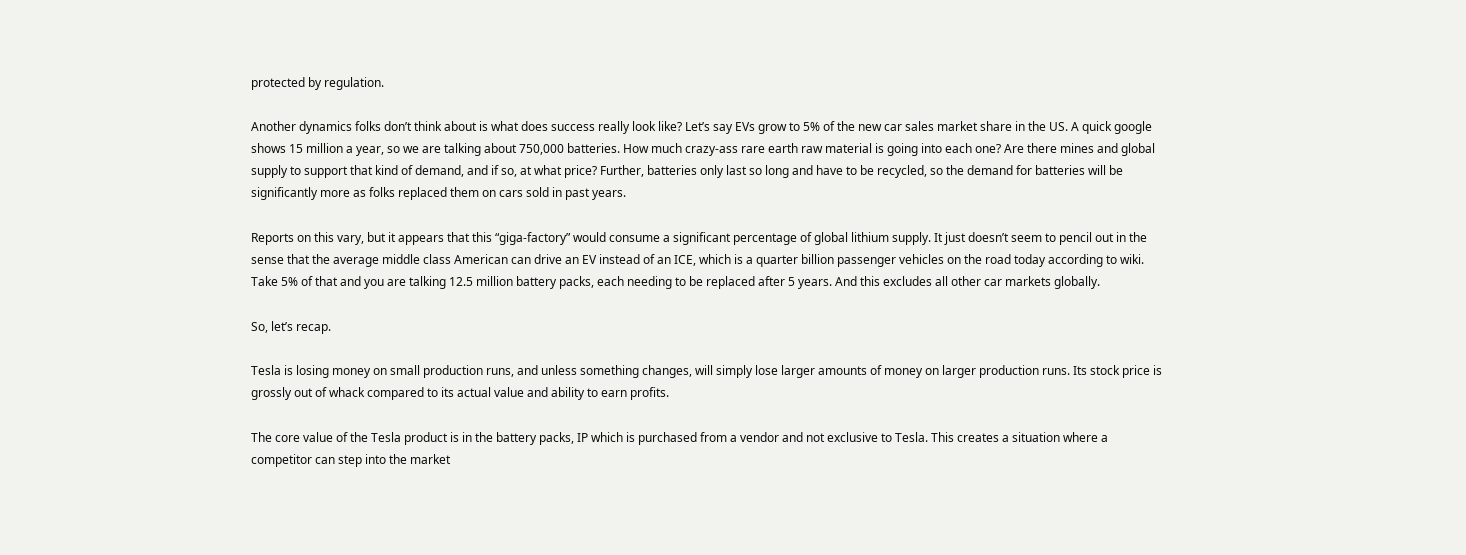protected by regulation.

Another dynamics folks don’t think about is what does success really look like? Let’s say EVs grow to 5% of the new car sales market share in the US. A quick google shows 15 million a year, so we are talking about 750,000 batteries. How much crazy-ass rare earth raw material is going into each one? Are there mines and global supply to support that kind of demand, and if so, at what price? Further, batteries only last so long and have to be recycled, so the demand for batteries will be significantly more as folks replaced them on cars sold in past years.

Reports on this vary, but it appears that this “giga-factory” would consume a significant percentage of global lithium supply. It just doesn’t seem to pencil out in the sense that the average middle class American can drive an EV instead of an ICE, which is a quarter billion passenger vehicles on the road today according to wiki. Take 5% of that and you are talking 12.5 million battery packs, each needing to be replaced after 5 years. And this excludes all other car markets globally.

So, let’s recap.

Tesla is losing money on small production runs, and unless something changes, will simply lose larger amounts of money on larger production runs. Its stock price is grossly out of whack compared to its actual value and ability to earn profits.

The core value of the Tesla product is in the battery packs, IP which is purchased from a vendor and not exclusive to Tesla. This creates a situation where a competitor can step into the market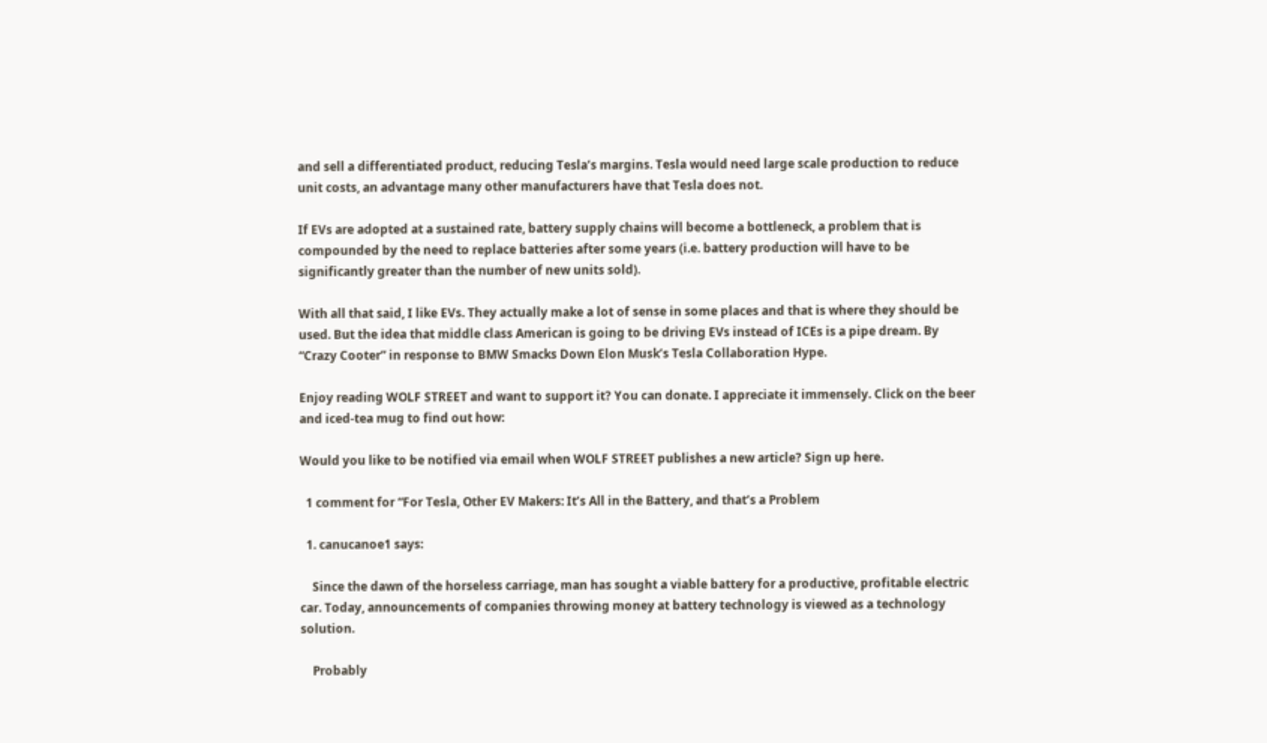and sell a differentiated product, reducing Tesla’s margins. Tesla would need large scale production to reduce unit costs, an advantage many other manufacturers have that Tesla does not.

If EVs are adopted at a sustained rate, battery supply chains will become a bottleneck, a problem that is compounded by the need to replace batteries after some years (i.e. battery production will have to be significantly greater than the number of new units sold).

With all that said, I like EVs. They actually make a lot of sense in some places and that is where they should be used. But the idea that middle class American is going to be driving EVs instead of ICEs is a pipe dream. By “Crazy Cooter” in response to BMW Smacks Down Elon Musk’s Tesla Collaboration Hype.

Enjoy reading WOLF STREET and want to support it? You can donate. I appreciate it immensely. Click on the beer and iced-tea mug to find out how:

Would you like to be notified via email when WOLF STREET publishes a new article? Sign up here.

  1 comment for “For Tesla, Other EV Makers: It’s All in the Battery, and that’s a Problem

  1. canucanoe1 says:

    Since the dawn of the horseless carriage, man has sought a viable battery for a productive, profitable electric car. Today, announcements of companies throwing money at battery technology is viewed as a technology solution.

    Probably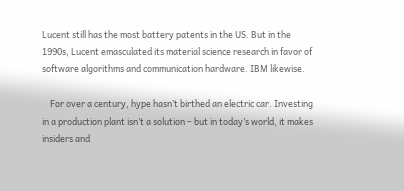Lucent still has the most battery patents in the US. But in the 1990s, Lucent emasculated its material science research in favor of software algorithms and communication hardware. IBM likewise.

    For over a century, hype hasn’t birthed an electric car. Investing in a production plant isn’t a solution – but in today’s world, it makes insiders and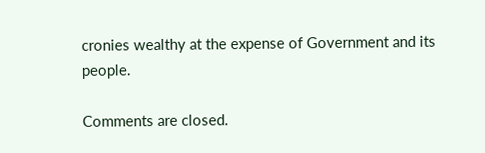cronies wealthy at the expense of Government and its people.

Comments are closed.